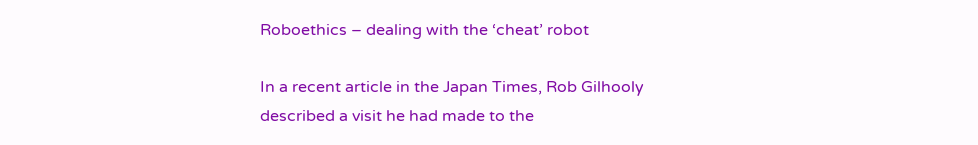Roboethics – dealing with the ‘cheat’ robot

In a recent article in the Japan Times, Rob Gilhooly described a visit he had made to the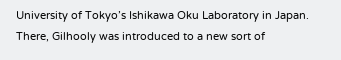University of Tokyo’s Ishikawa Oku Laboratory in Japan. There, Gilhooly was introduced to a new sort of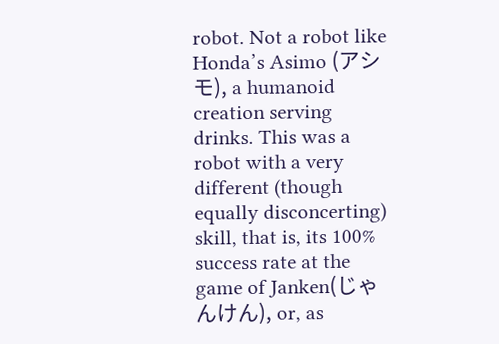robot. Not a robot like Honda’s Asimo (アシモ), a humanoid creation serving drinks. This was a robot with a very different (though equally disconcerting) skill, that is, its 100% success rate at the game of Janken(じゃんけん), or, as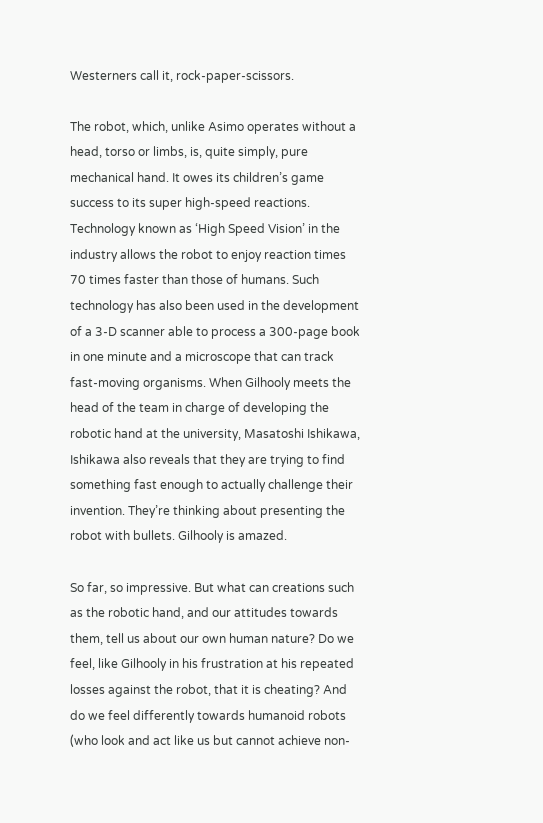Westerners call it, rock-paper-scissors.

The robot, which, unlike Asimo operates without a head, torso or limbs, is, quite simply, pure mechanical hand. It owes its children’s game success to its super high-speed reactions. Technology known as ‘High Speed Vision’ in the industry allows the robot to enjoy reaction times 70 times faster than those of humans. Such technology has also been used in the development of a 3-D scanner able to process a 300-page book in one minute and a microscope that can track fast-moving organisms. When Gilhooly meets the head of the team in charge of developing the robotic hand at the university, Masatoshi Ishikawa, Ishikawa also reveals that they are trying to find something fast enough to actually challenge their invention. They’re thinking about presenting the robot with bullets. Gilhooly is amazed.

So far, so impressive. But what can creations such as the robotic hand, and our attitudes towards them, tell us about our own human nature? Do we feel, like Gilhooly in his frustration at his repeated losses against the robot, that it is cheating? And do we feel differently towards humanoid robots (who look and act like us but cannot achieve non-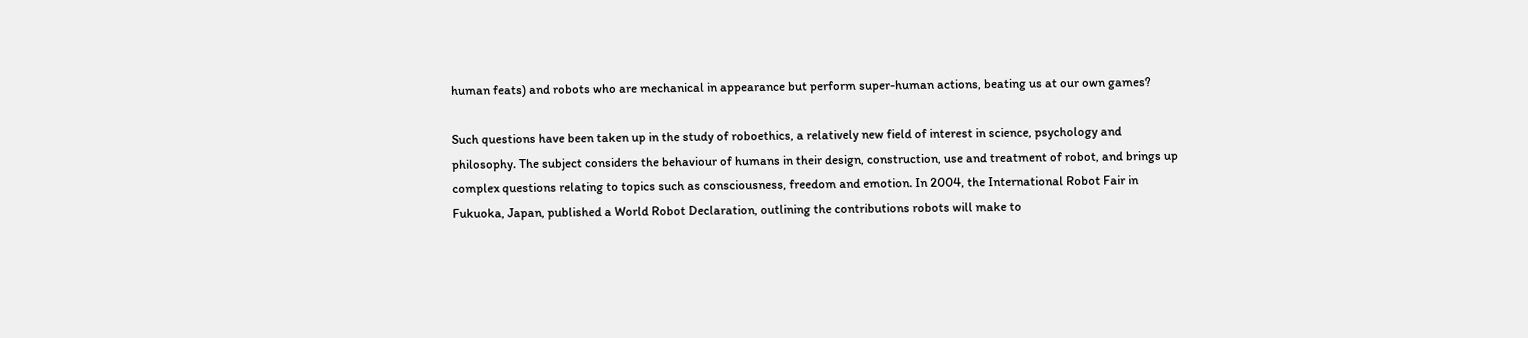human feats) and robots who are mechanical in appearance but perform super-human actions, beating us at our own games?

Such questions have been taken up in the study of roboethics, a relatively new field of interest in science, psychology and philosophy. The subject considers the behaviour of humans in their design, construction, use and treatment of robot, and brings up complex questions relating to topics such as consciousness, freedom and emotion. In 2004, the International Robot Fair in Fukuoka, Japan, published a World Robot Declaration, outlining the contributions robots will make to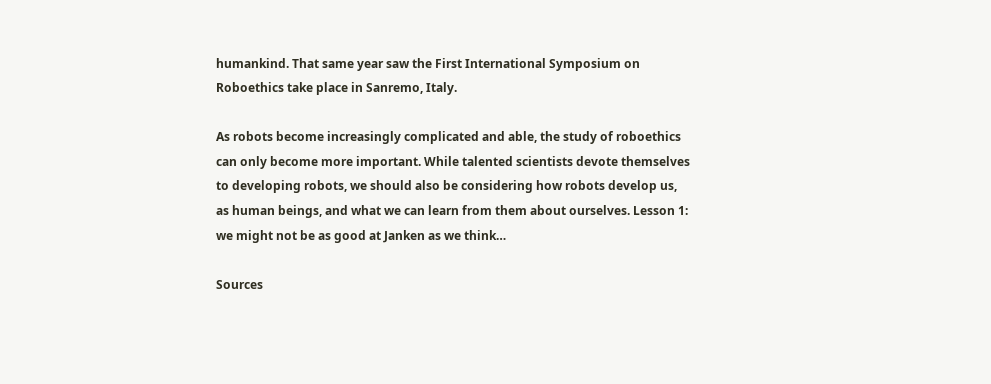humankind. That same year saw the First International Symposium on Roboethics take place in Sanremo, Italy.

As robots become increasingly complicated and able, the study of roboethics can only become more important. While talented scientists devote themselves to developing robots, we should also be considering how robots develop us, as human beings, and what we can learn from them about ourselves. Lesson 1: we might not be as good at Janken as we think…

Sources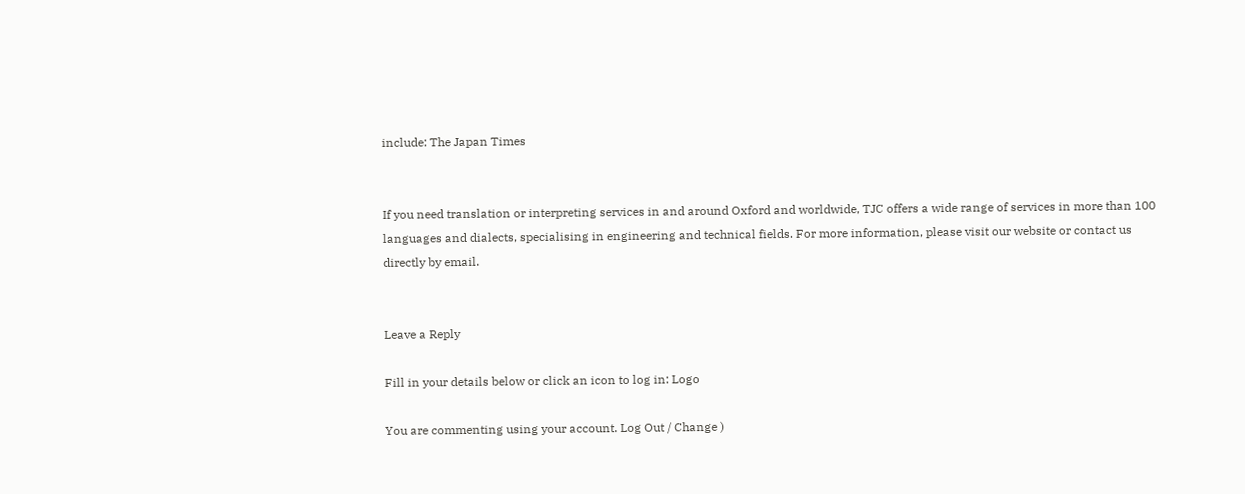include: The Japan Times


If you need translation or interpreting services in and around Oxford and worldwide, TJC offers a wide range of services in more than 100 languages and dialects, specialising in engineering and technical fields. For more information, please visit our website or contact us directly by email.


Leave a Reply

Fill in your details below or click an icon to log in: Logo

You are commenting using your account. Log Out / Change )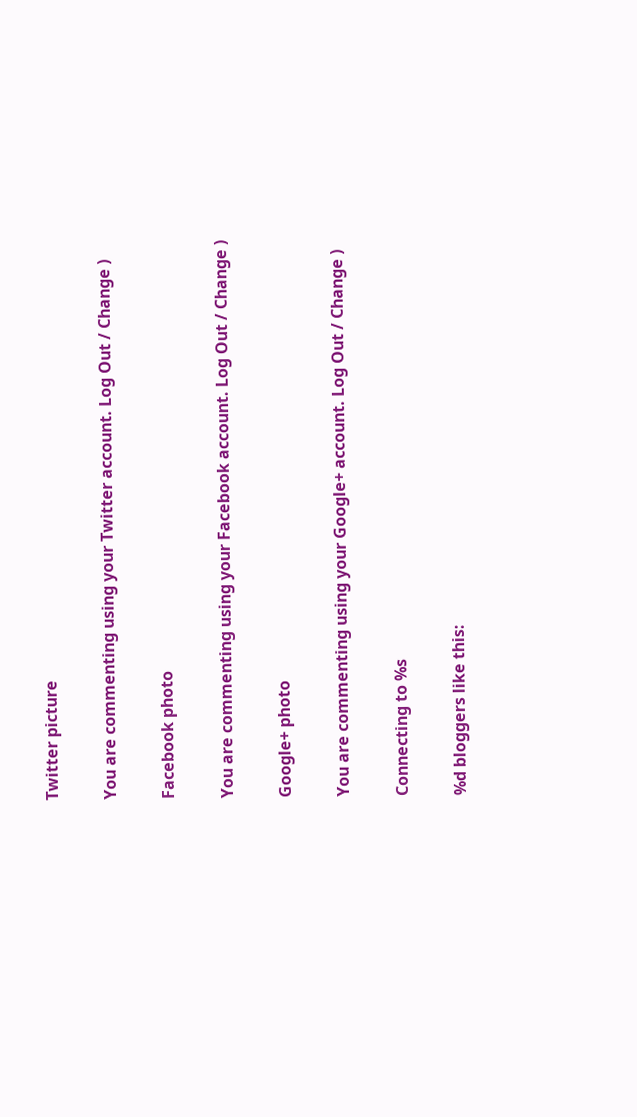Twitter picture

You are commenting using your Twitter account. Log Out / Change )

Facebook photo

You are commenting using your Facebook account. Log Out / Change )

Google+ photo

You are commenting using your Google+ account. Log Out / Change )

Connecting to %s

%d bloggers like this: